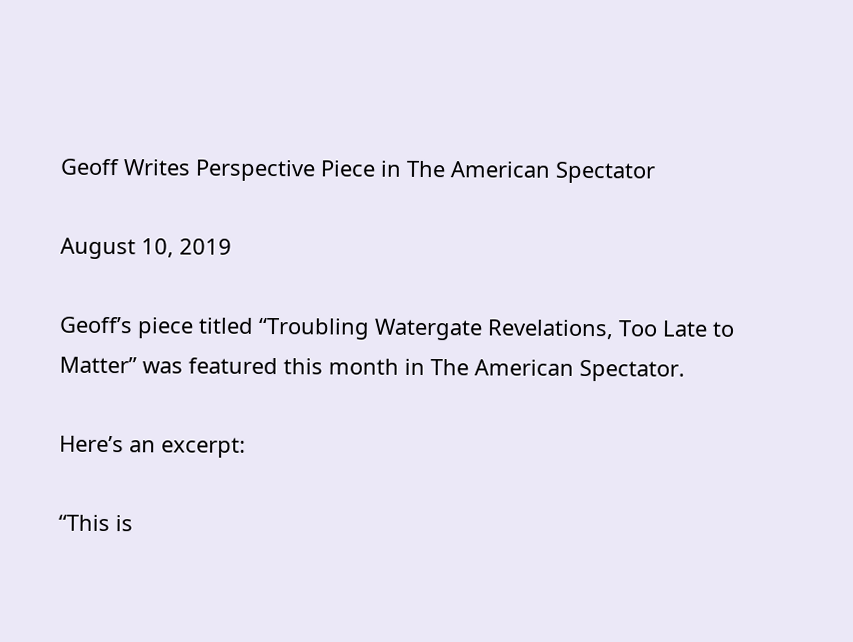Geoff Writes Perspective Piece in The American Spectator

August 10, 2019

Geoff’s piece titled “Troubling Watergate Revelations, Too Late to Matter” was featured this month in The American Spectator.

Here’s an excerpt:

“This is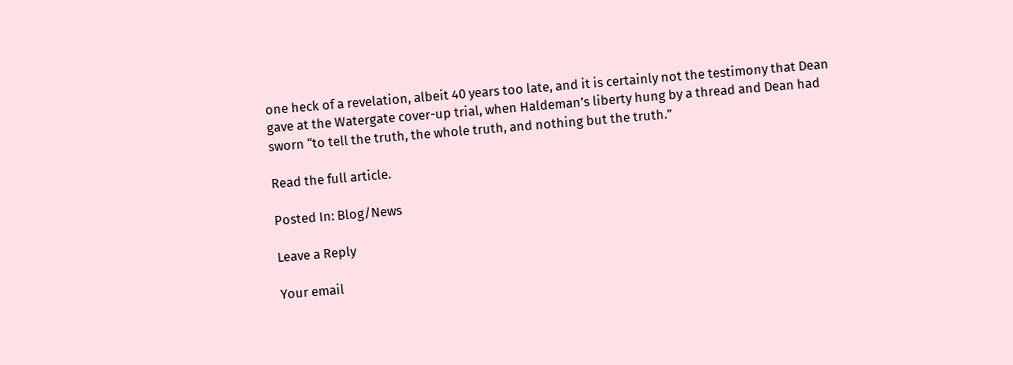one heck of a revelation, albeit 40 years too late, and it is certainly not the testimony that Dean gave at the Watergate cover-up trial, when Haldeman’s liberty hung by a thread and Dean had sworn “to tell the truth, the whole truth, and nothing but the truth.”

Read the full article.

Posted In: Blog/News

Leave a Reply

Your email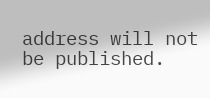address will not be published.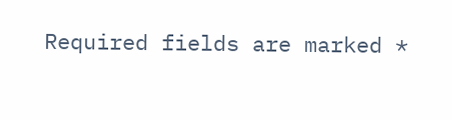Required fields are marked *